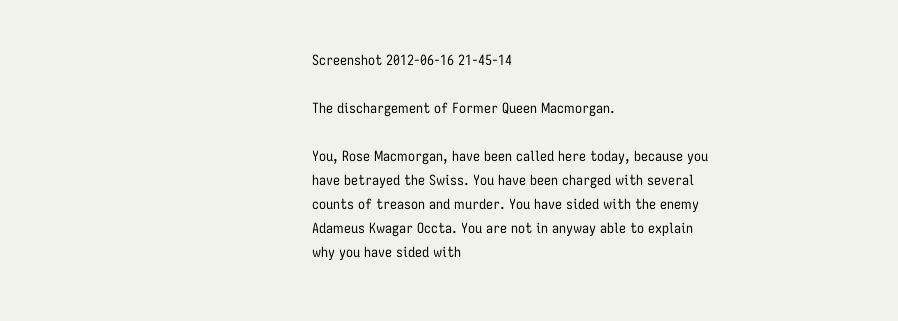Screenshot 2012-06-16 21-45-14

The dischargement of Former Queen Macmorgan.

You, Rose Macmorgan, have been called here today, because you have betrayed the Swiss. You have been charged with several counts of treason and murder. You have sided with the enemy Adameus Kwagar Occta. You are not in anyway able to explain why you have sided with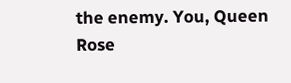the enemy. You, Queen Rose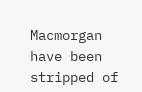Macmorgan have been stripped of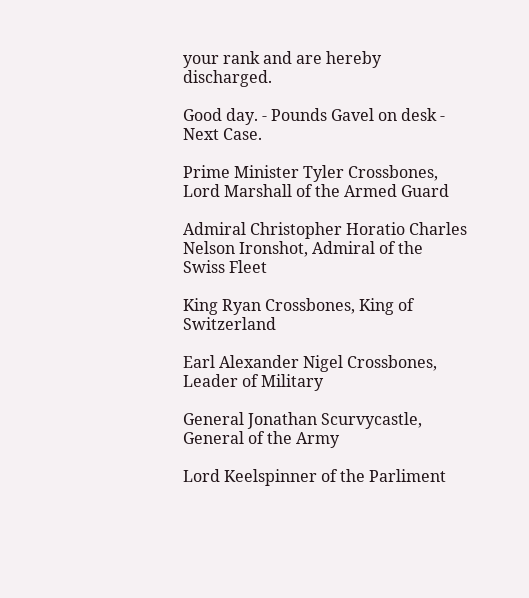your rank and are hereby discharged.

Good day. - Pounds Gavel on desk - Next Case.

Prime Minister Tyler Crossbones, Lord Marshall of the Armed Guard

Admiral Christopher Horatio Charles Nelson Ironshot, Admiral of the Swiss Fleet

King Ryan Crossbones, King of Switzerland

Earl Alexander Nigel Crossbones, Leader of Military

General Jonathan Scurvycastle, General of the Army

Lord Keelspinner of the Parliment